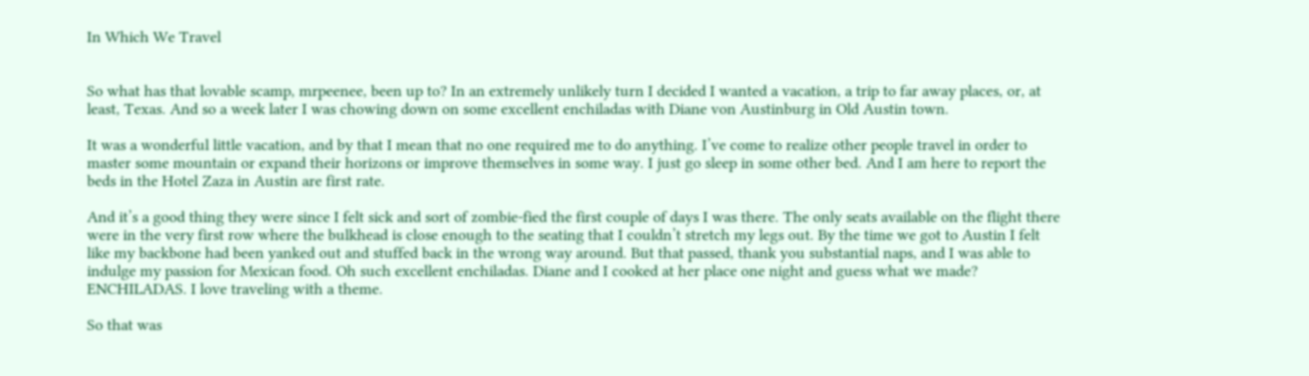In Which We Travel


So what has that lovable scamp, mrpeenee, been up to? In an extremely unlikely turn I decided I wanted a vacation, a trip to far away places, or, at least, Texas. And so a week later I was chowing down on some excellent enchiladas with Diane von Austinburg in Old Austin town.

It was a wonderful little vacation, and by that I mean that no one required me to do anything. I’ve come to realize other people travel in order to master some mountain or expand their horizons or improve themselves in some way. I just go sleep in some other bed. And I am here to report the beds in the Hotel Zaza in Austin are first rate.

And it’s a good thing they were since I felt sick and sort of zombie-fied the first couple of days I was there. The only seats available on the flight there were in the very first row where the bulkhead is close enough to the seating that I couldn’t stretch my legs out. By the time we got to Austin I felt like my backbone had been yanked out and stuffed back in the wrong way around. But that passed, thank you substantial naps, and I was able to indulge my passion for Mexican food. Oh such excellent enchiladas. Diane and I cooked at her place one night and guess what we made? ENCHILADAS. I love traveling with a theme.

So that was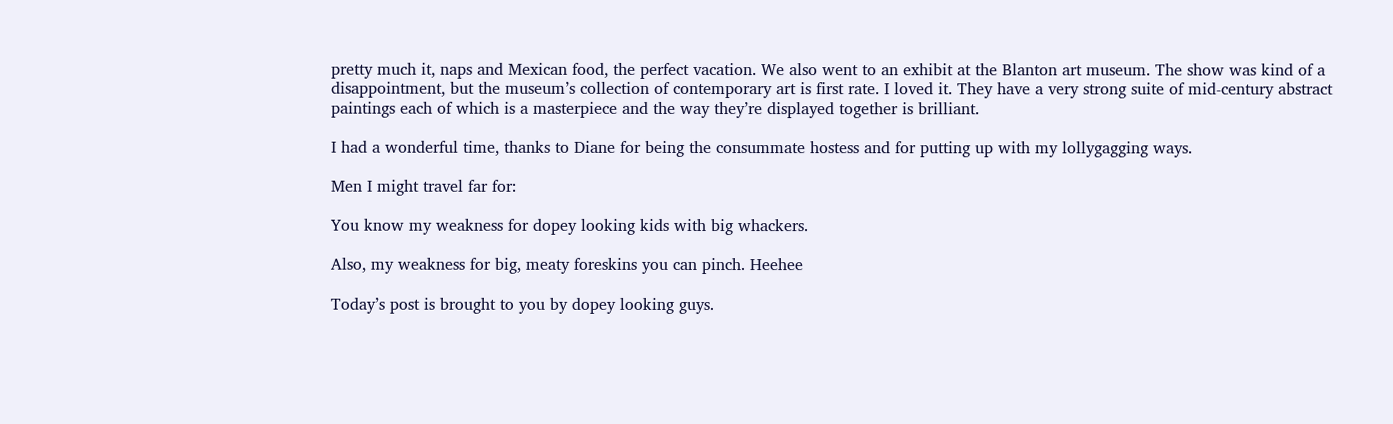pretty much it, naps and Mexican food, the perfect vacation. We also went to an exhibit at the Blanton art museum. The show was kind of a disappointment, but the museum’s collection of contemporary art is first rate. I loved it. They have a very strong suite of mid-century abstract paintings each of which is a masterpiece and the way they’re displayed together is brilliant.

I had a wonderful time, thanks to Diane for being the consummate hostess and for putting up with my lollygagging ways.

Men I might travel far for:

You know my weakness for dopey looking kids with big whackers.

Also, my weakness for big, meaty foreskins you can pinch. Heehee

Today’s post is brought to you by dopey looking guys.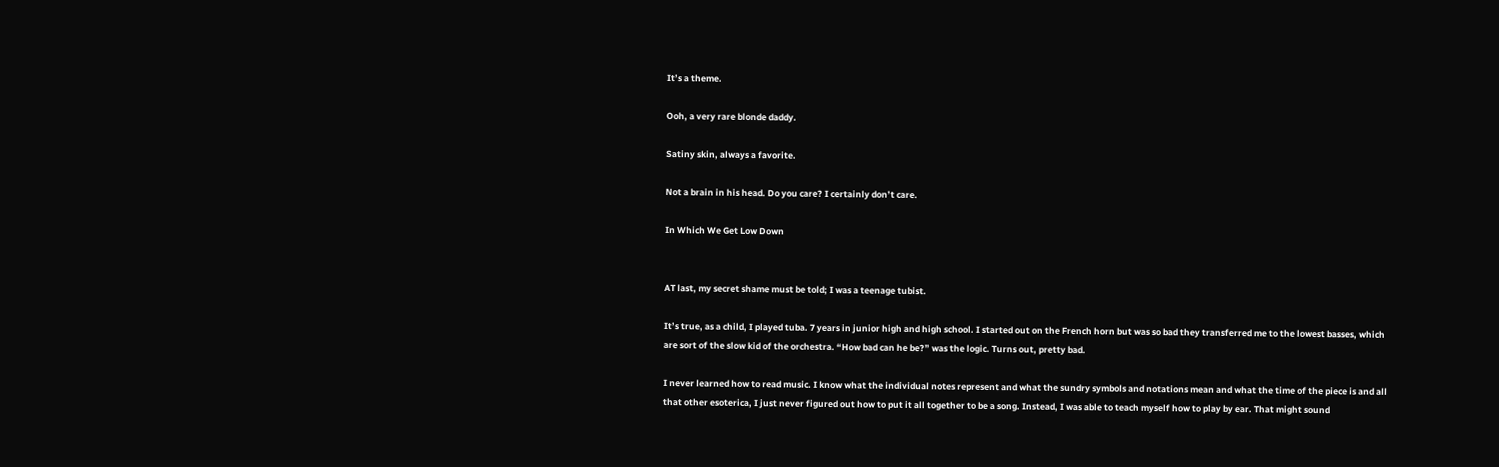It’s a theme.

Ooh, a very rare blonde daddy.

Satiny skin, always a favorite.

Not a brain in his head. Do you care? I certainly don’t care.

In Which We Get Low Down


AT last, my secret shame must be told; I was a teenage tubist.

It’s true, as a child, I played tuba. 7 years in junior high and high school. I started out on the French horn but was so bad they transferred me to the lowest basses, which are sort of the slow kid of the orchestra. “How bad can he be?” was the logic. Turns out, pretty bad.

I never learned how to read music. I know what the individual notes represent and what the sundry symbols and notations mean and what the time of the piece is and all that other esoterica, I just never figured out how to put it all together to be a song. Instead, I was able to teach myself how to play by ear. That might sound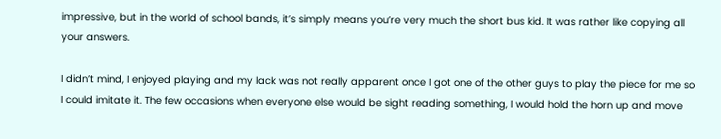impressive, but in the world of school bands, it’s simply means you’re very much the short bus kid. It was rather like copying all your answers.

I didn’t mind, I enjoyed playing and my lack was not really apparent once I got one of the other guys to play the piece for me so I could imitate it. The few occasions when everyone else would be sight reading something, I would hold the horn up and move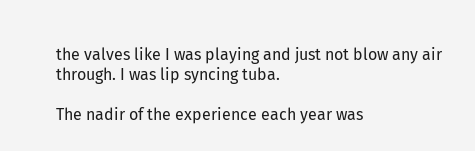the valves like I was playing and just not blow any air through. I was lip syncing tuba.

The nadir of the experience each year was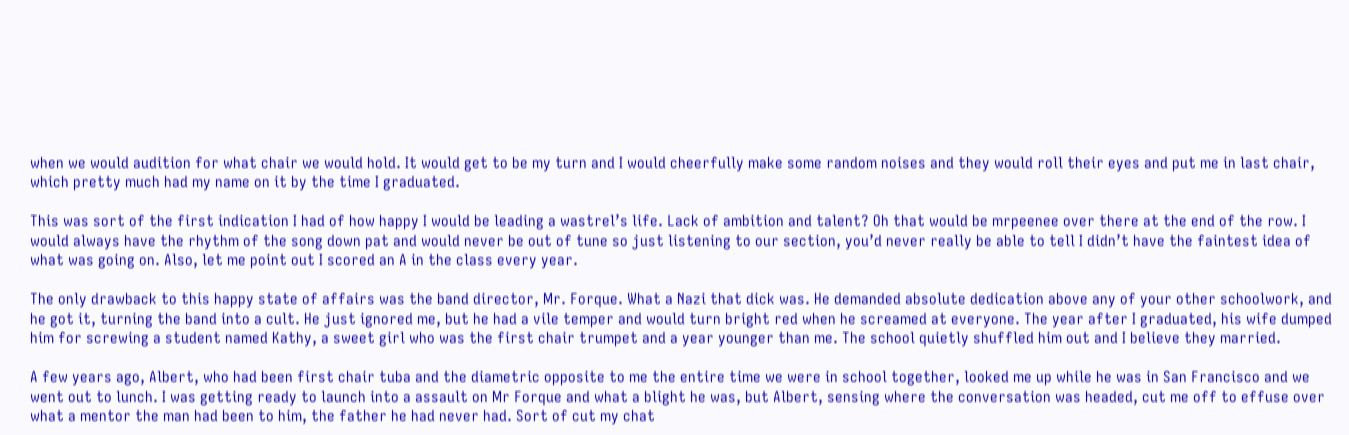when we would audition for what chair we would hold. It would get to be my turn and I would cheerfully make some random noises and they would roll their eyes and put me in last chair, which pretty much had my name on it by the time I graduated.

This was sort of the first indication I had of how happy I would be leading a wastrel’s life. Lack of ambition and talent? Oh that would be mrpeenee over there at the end of the row. I would always have the rhythm of the song down pat and would never be out of tune so just listening to our section, you’d never really be able to tell I didn’t have the faintest idea of what was going on. Also, let me point out I scored an A in the class every year.

The only drawback to this happy state of affairs was the band director, Mr. Forque. What a Nazi that dick was. He demanded absolute dedication above any of your other schoolwork, and he got it, turning the band into a cult. He just ignored me, but he had a vile temper and would turn bright red when he screamed at everyone. The year after I graduated, his wife dumped him for screwing a student named Kathy, a sweet girl who was the first chair trumpet and a year younger than me. The school quietly shuffled him out and I believe they married.

A few years ago, Albert, who had been first chair tuba and the diametric opposite to me the entire time we were in school together, looked me up while he was in San Francisco and we went out to lunch. I was getting ready to launch into a assault on Mr Forque and what a blight he was, but Albert, sensing where the conversation was headed, cut me off to effuse over what a mentor the man had been to him, the father he had never had. Sort of cut my chat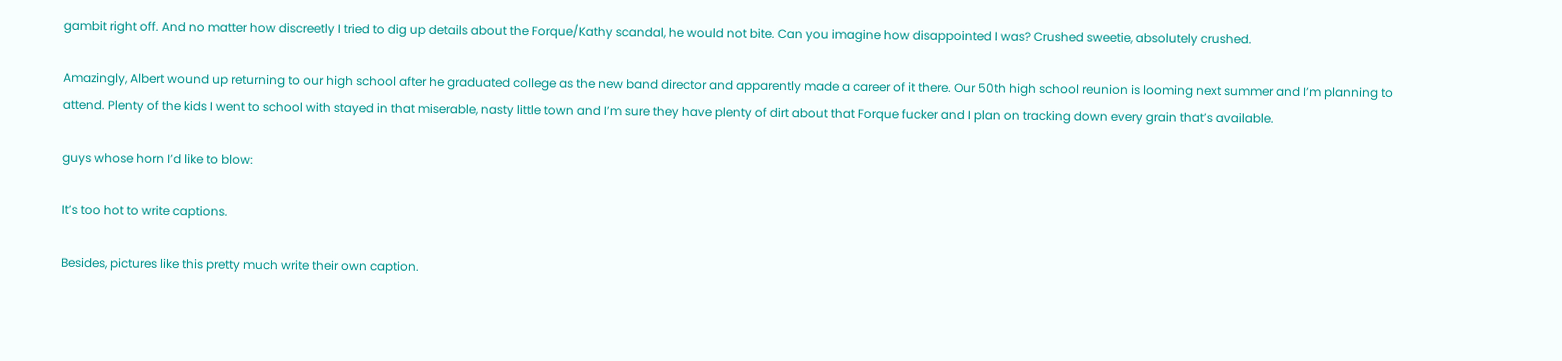gambit right off. And no matter how discreetly I tried to dig up details about the Forque/Kathy scandal, he would not bite. Can you imagine how disappointed I was? Crushed sweetie, absolutely crushed.

Amazingly, Albert wound up returning to our high school after he graduated college as the new band director and apparently made a career of it there. Our 50th high school reunion is looming next summer and I’m planning to attend. Plenty of the kids I went to school with stayed in that miserable, nasty little town and I’m sure they have plenty of dirt about that Forque fucker and I plan on tracking down every grain that’s available.

guys whose horn I’d like to blow:

It’s too hot to write captions.

Besides, pictures like this pretty much write their own caption.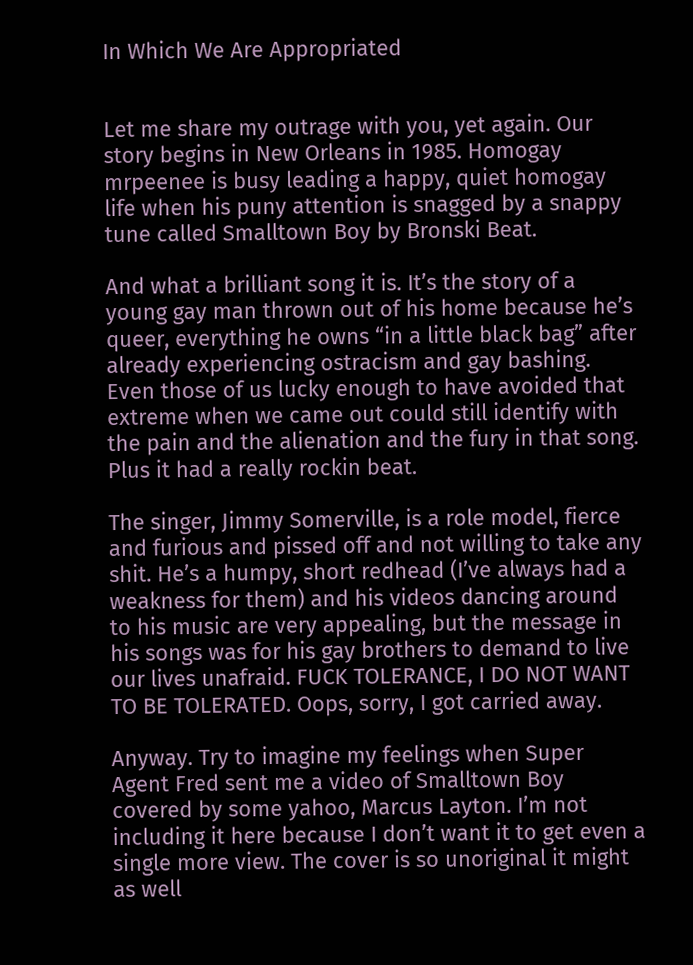In Which We Are Appropriated


Let me share my outrage with you, yet again. Our story begins in New Orleans in 1985. Homogay mrpeenee is busy leading a happy, quiet homogay life when his puny attention is snagged by a snappy tune called Smalltown Boy by Bronski Beat.

And what a brilliant song it is. It’s the story of a young gay man thrown out of his home because he’s queer, everything he owns “in a little black bag” after already experiencing ostracism and gay bashing. Even those of us lucky enough to have avoided that extreme when we came out could still identify with the pain and the alienation and the fury in that song. Plus it had a really rockin beat.

The singer, Jimmy Somerville, is a role model, fierce and furious and pissed off and not willing to take any shit. He’s a humpy, short redhead (I’ve always had a weakness for them) and his videos dancing around to his music are very appealing, but the message in his songs was for his gay brothers to demand to live our lives unafraid. FUCK TOLERANCE, I DO NOT WANT TO BE TOLERATED. Oops, sorry, I got carried away.

Anyway. Try to imagine my feelings when Super Agent Fred sent me a video of Smalltown Boy covered by some yahoo, Marcus Layton. I’m not including it here because I don’t want it to get even a single more view. The cover is so unoriginal it might as well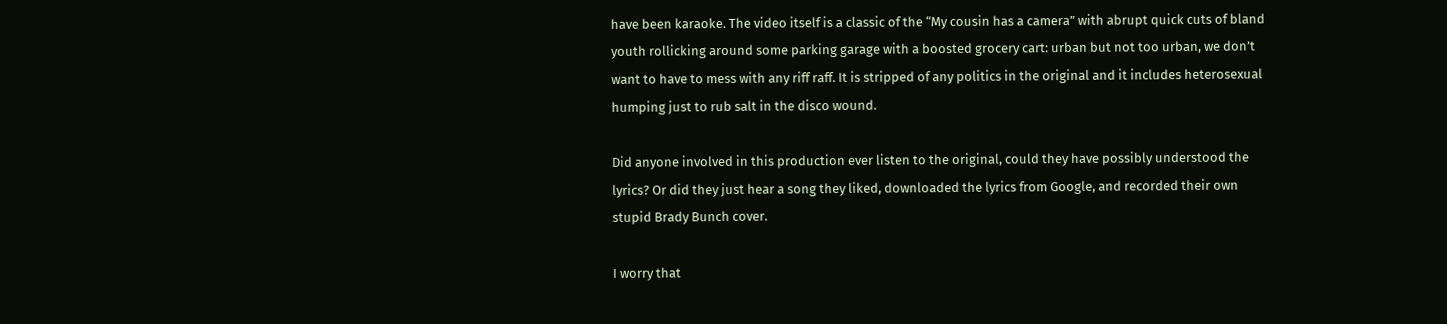have been karaoke. The video itself is a classic of the “My cousin has a camera” with abrupt quick cuts of bland youth rollicking around some parking garage with a boosted grocery cart: urban but not too urban, we don’t want to have to mess with any riff raff. It is stripped of any politics in the original and it includes heterosexual humping just to rub salt in the disco wound.

Did anyone involved in this production ever listen to the original, could they have possibly understood the lyrics? Or did they just hear a song they liked, downloaded the lyrics from Google, and recorded their own stupid Brady Bunch cover.

I worry that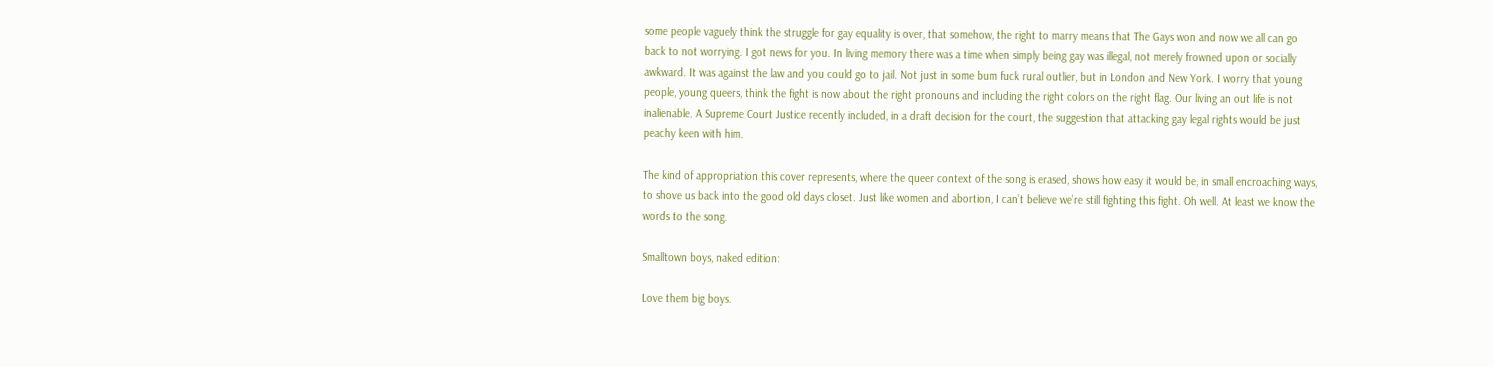some people vaguely think the struggle for gay equality is over, that somehow, the right to marry means that The Gays won and now we all can go back to not worrying. I got news for you. In living memory there was a time when simply being gay was illegal, not merely frowned upon or socially awkward. It was against the law and you could go to jail. Not just in some bum fuck rural outlier, but in London and New York. I worry that young people, young queers, think the fight is now about the right pronouns and including the right colors on the right flag. Our living an out life is not inalienable. A Supreme Court Justice recently included, in a draft decision for the court, the suggestion that attacking gay legal rights would be just peachy keen with him.

The kind of appropriation this cover represents, where the queer context of the song is erased, shows how easy it would be, in small encroaching ways, to shove us back into the good old days closet. Just like women and abortion, I can’t believe we’re still fighting this fight. Oh well. At least we know the words to the song.

Smalltown boys, naked edition:

Love them big boys.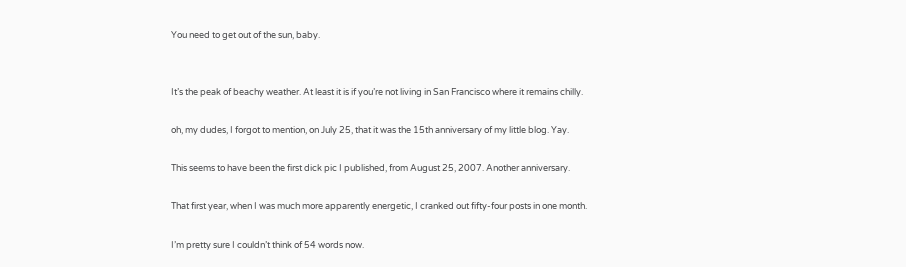You need to get out of the sun, baby.


It’s the peak of beachy weather. At least it is if you’re not living in San Francisco where it remains chilly.

oh, my dudes, I forgot to mention, on July 25, that it was the 15th anniversary of my little blog. Yay.

This seems to have been the first dick pic I published, from August 25, 2007. Another anniversary.

That first year, when I was much more apparently energetic, I cranked out fifty-four posts in one month.

I’m pretty sure I couldn’t think of 54 words now.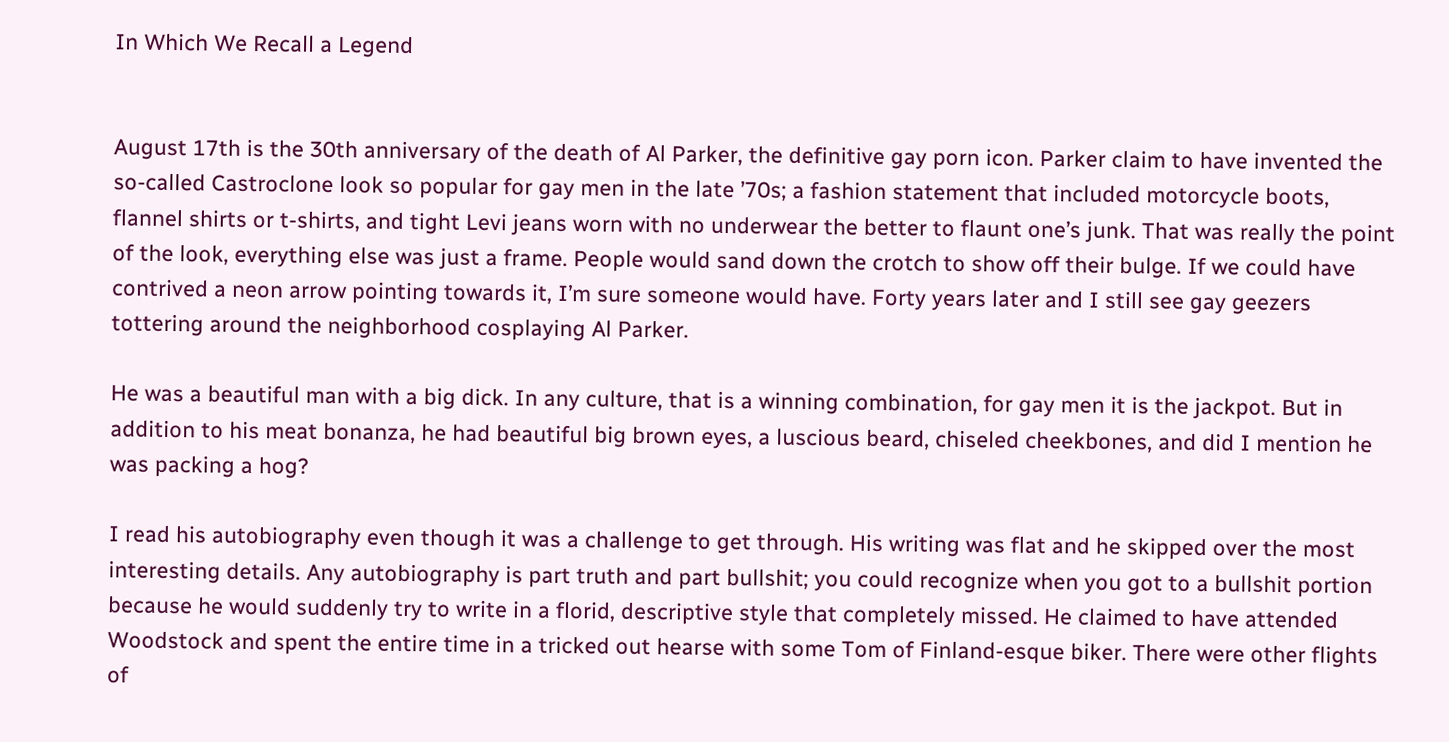In Which We Recall a Legend


August 17th is the 30th anniversary of the death of Al Parker, the definitive gay porn icon. Parker claim to have invented the so-called Castroclone look so popular for gay men in the late ’70s; a fashion statement that included motorcycle boots, flannel shirts or t-shirts, and tight Levi jeans worn with no underwear the better to flaunt one’s junk. That was really the point of the look, everything else was just a frame. People would sand down the crotch to show off their bulge. If we could have contrived a neon arrow pointing towards it, I’m sure someone would have. Forty years later and I still see gay geezers tottering around the neighborhood cosplaying Al Parker.

He was a beautiful man with a big dick. In any culture, that is a winning combination, for gay men it is the jackpot. But in addition to his meat bonanza, he had beautiful big brown eyes, a luscious beard, chiseled cheekbones, and did I mention he was packing a hog?

I read his autobiography even though it was a challenge to get through. His writing was flat and he skipped over the most interesting details. Any autobiography is part truth and part bullshit; you could recognize when you got to a bullshit portion because he would suddenly try to write in a florid, descriptive style that completely missed. He claimed to have attended Woodstock and spent the entire time in a tricked out hearse with some Tom of Finland-esque biker. There were other flights of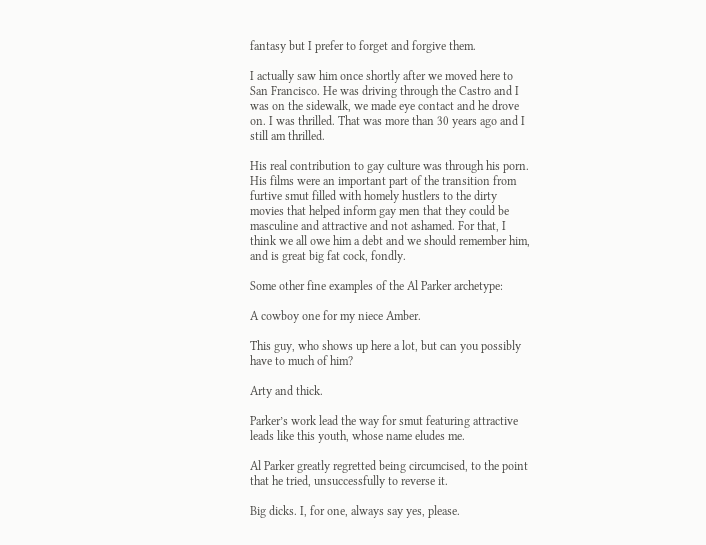fantasy but I prefer to forget and forgive them.

I actually saw him once shortly after we moved here to San Francisco. He was driving through the Castro and I was on the sidewalk, we made eye contact and he drove on. I was thrilled. That was more than 30 years ago and I still am thrilled.

His real contribution to gay culture was through his porn. His films were an important part of the transition from furtive smut filled with homely hustlers to the dirty movies that helped inform gay men that they could be masculine and attractive and not ashamed. For that, I think we all owe him a debt and we should remember him, and is great big fat cock, fondly.

Some other fine examples of the Al Parker archetype:

A cowboy one for my niece Amber.

This guy, who shows up here a lot, but can you possibly have to much of him?

Arty and thick.

Parker’s work lead the way for smut featuring attractive leads like this youth, whose name eludes me.

Al Parker greatly regretted being circumcised, to the point that he tried, unsuccessfully to reverse it.

Big dicks. I, for one, always say yes, please.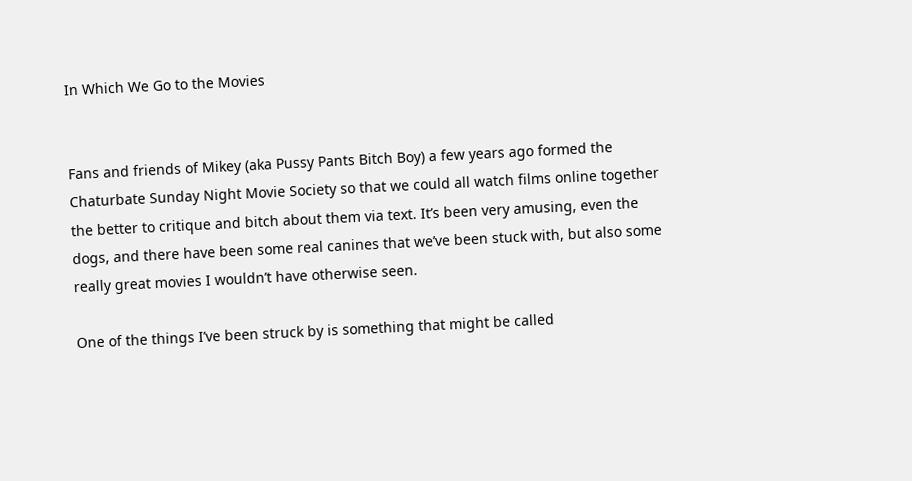In Which We Go to the Movies


Fans and friends of Mikey (aka Pussy Pants Bitch Boy) a few years ago formed the Chaturbate Sunday Night Movie Society so that we could all watch films online together the better to critique and bitch about them via text. It’s been very amusing, even the dogs, and there have been some real canines that we’ve been stuck with, but also some really great movies I wouldn’t have otherwise seen.

One of the things I’ve been struck by is something that might be called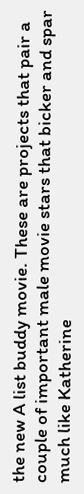the new A list buddy movie. These are projects that pair a couple of important male movie stars that bicker and spar much like Katherine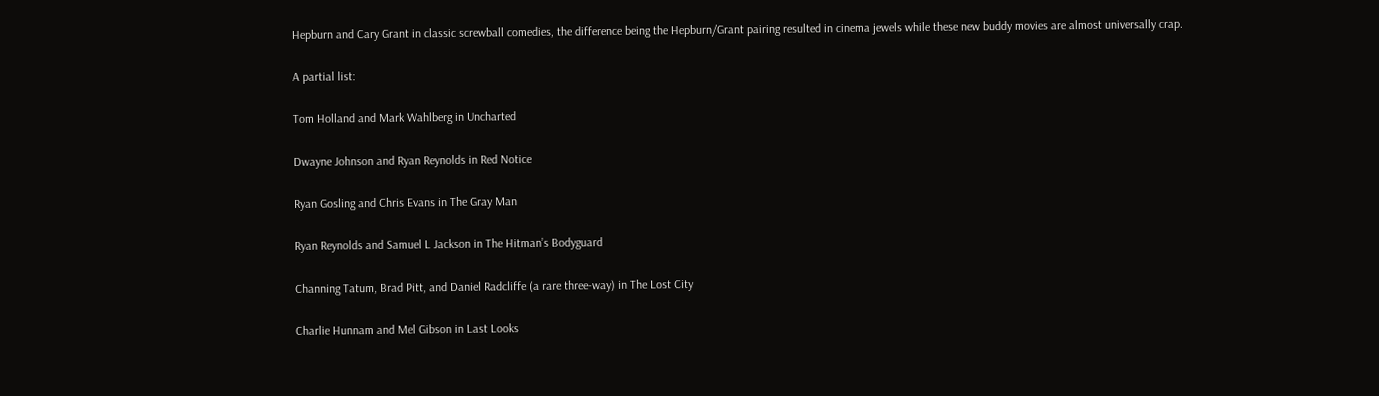Hepburn and Cary Grant in classic screwball comedies, the difference being the Hepburn/Grant pairing resulted in cinema jewels while these new buddy movies are almost universally crap.

A partial list:

Tom Holland and Mark Wahlberg in Uncharted

Dwayne Johnson and Ryan Reynolds in Red Notice

Ryan Gosling and Chris Evans in The Gray Man

Ryan Reynolds and Samuel L Jackson in The Hitman’s Bodyguard

Channing Tatum, Brad Pitt, and Daniel Radcliffe (a rare three-way) in The Lost City

Charlie Hunnam and Mel Gibson in Last Looks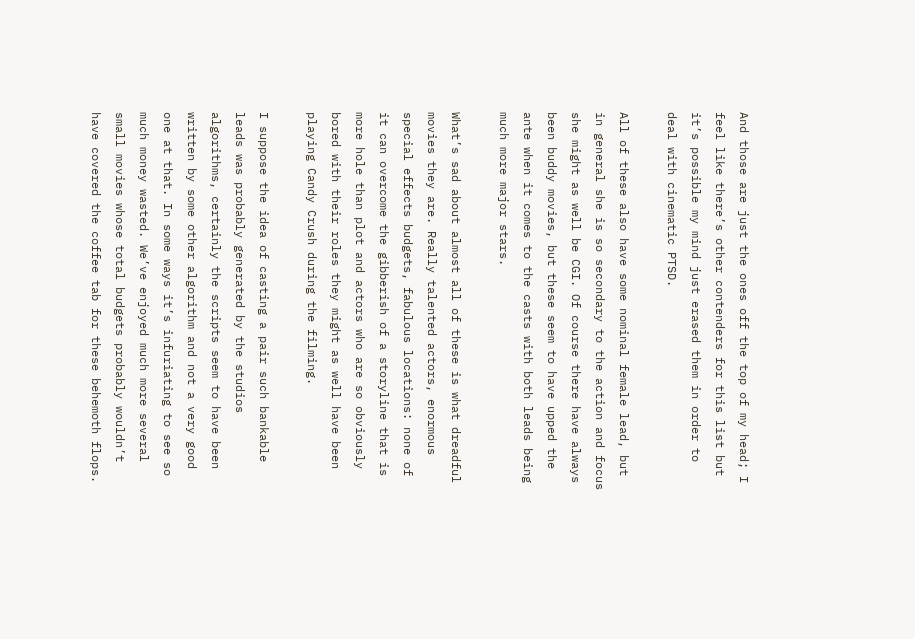And those are just the ones off the top of my head; I feel like there’s other contenders for this list but it’s possible my mind just erased them in order to deal with cinematic PTSD.

All of these also have some nominal female lead, but in general she is so secondary to the action and focus she might as well be CGI. Of course there have always been buddy movies, but these seem to have upped the ante when it comes to the casts with both leads being much more major stars.

What’s sad about almost all of these is what dreadful movies they are. Really talented actors, enormous special effects budgets, fabulous locations: none of it can overcome the gibberish of a storyline that is more hole than plot and actors who are so obviously bored with their roles they might as well have been playing Candy Crush during the filming.

I suppose the idea of casting a pair such bankable leads was probably generated by the studios algorithms, certainly the scripts seem to have been written by some other algorithm and not a very good one at that. In some ways it’s infuriating to see so much money wasted. We’ve enjoyed much more several small movies whose total budgets probably wouldn’t have covered the coffee tab for these behemoth flops.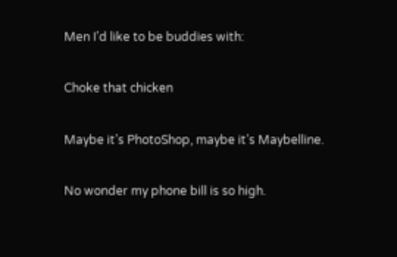Men I’d like to be buddies with:

Choke that chicken

Maybe it’s PhotoShop, maybe it’s Maybelline.

No wonder my phone bill is so high.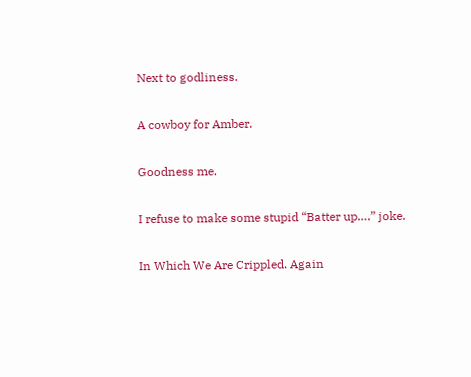Next to godliness.

A cowboy for Amber.

Goodness me.

I refuse to make some stupid “Batter up….” joke.

In Which We Are Crippled. Again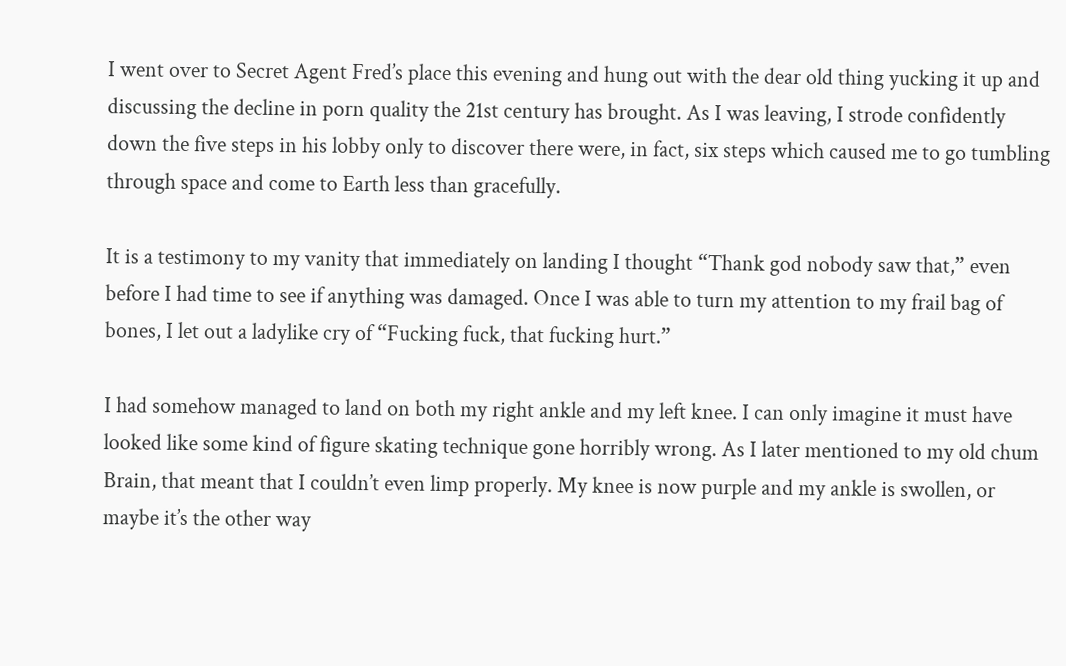I went over to Secret Agent Fred’s place this evening and hung out with the dear old thing yucking it up and discussing the decline in porn quality the 21st century has brought. As I was leaving, I strode confidently down the five steps in his lobby only to discover there were, in fact, six steps which caused me to go tumbling through space and come to Earth less than gracefully.

It is a testimony to my vanity that immediately on landing I thought “Thank god nobody saw that,” even before I had time to see if anything was damaged. Once I was able to turn my attention to my frail bag of bones, I let out a ladylike cry of “Fucking fuck, that fucking hurt.”

I had somehow managed to land on both my right ankle and my left knee. I can only imagine it must have looked like some kind of figure skating technique gone horribly wrong. As I later mentioned to my old chum Brain, that meant that I couldn’t even limp properly. My knee is now purple and my ankle is swollen, or maybe it’s the other way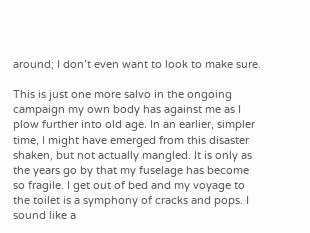around; I don’t even want to look to make sure.

This is just one more salvo in the ongoing campaign my own body has against me as I plow further into old age. In an earlier, simpler time, I might have emerged from this disaster shaken, but not actually mangled. It is only as the years go by that my fuselage has become so fragile. I get out of bed and my voyage to the toilet is a symphony of cracks and pops. I sound like a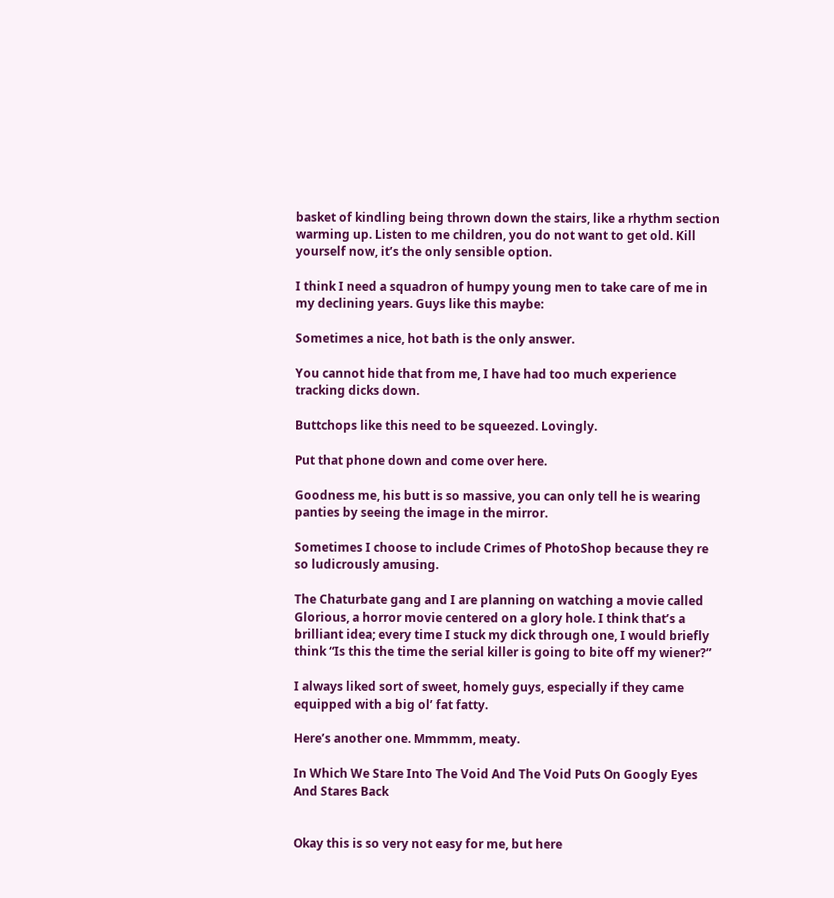basket of kindling being thrown down the stairs, like a rhythm section warming up. Listen to me children, you do not want to get old. Kill yourself now, it’s the only sensible option.

I think I need a squadron of humpy young men to take care of me in my declining years. Guys like this maybe:

Sometimes a nice, hot bath is the only answer.

You cannot hide that from me, I have had too much experience tracking dicks down.

Buttchops like this need to be squeezed. Lovingly.

Put that phone down and come over here.

Goodness me, his butt is so massive, you can only tell he is wearing panties by seeing the image in the mirror.

Sometimes I choose to include Crimes of PhotoShop because they re so ludicrously amusing.

The Chaturbate gang and I are planning on watching a movie called Glorious, a horror movie centered on a glory hole. I think that’s a brilliant idea; every time I stuck my dick through one, I would briefly think “Is this the time the serial killer is going to bite off my wiener?”

I always liked sort of sweet, homely guys, especially if they came equipped with a big ol’ fat fatty.

Here’s another one. Mmmmm, meaty.

In Which We Stare Into The Void And The Void Puts On Googly Eyes And Stares Back


Okay this is so very not easy for me, but here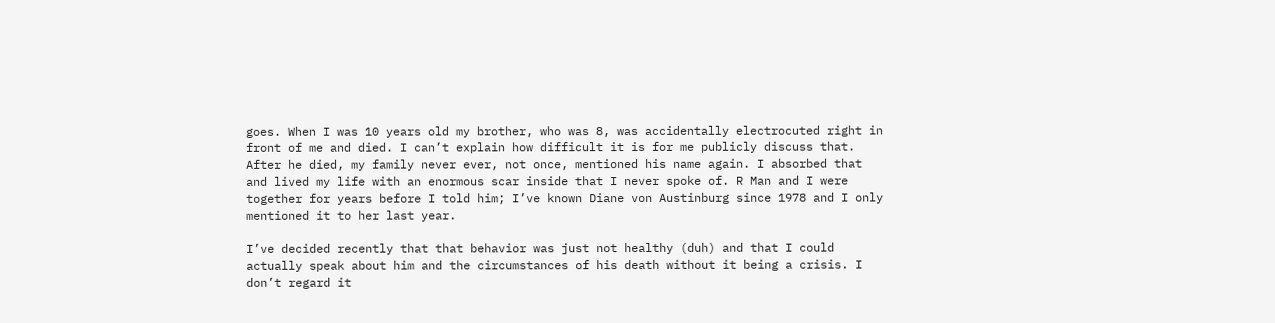goes. When I was 10 years old my brother, who was 8, was accidentally electrocuted right in front of me and died. I can’t explain how difficult it is for me publicly discuss that. After he died, my family never ever, not once, mentioned his name again. I absorbed that and lived my life with an enormous scar inside that I never spoke of. R Man and I were together for years before I told him; I’ve known Diane von Austinburg since 1978 and I only mentioned it to her last year.

I’ve decided recently that that behavior was just not healthy (duh) and that I could actually speak about him and the circumstances of his death without it being a crisis. I don’t regard it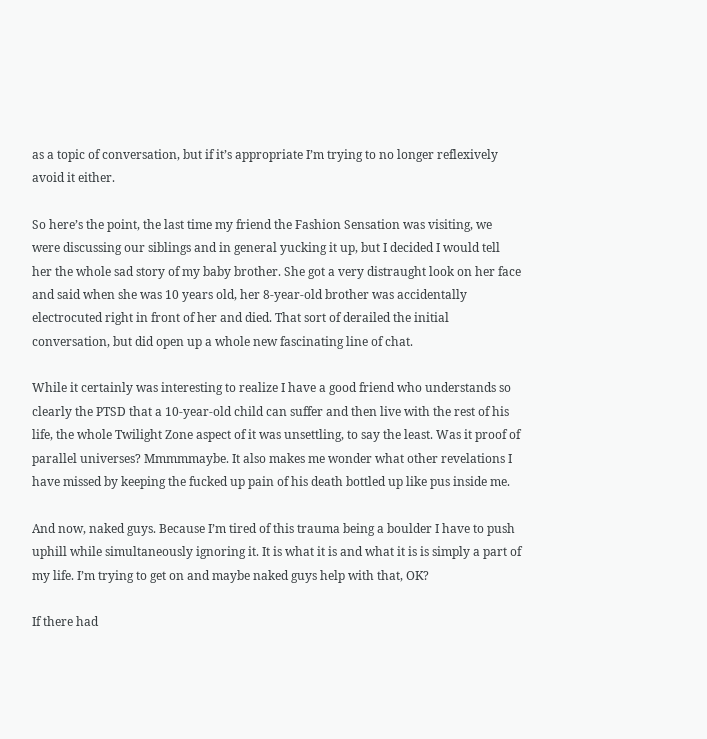as a topic of conversation, but if it’s appropriate I’m trying to no longer reflexively avoid it either.

So here’s the point, the last time my friend the Fashion Sensation was visiting, we were discussing our siblings and in general yucking it up, but I decided I would tell her the whole sad story of my baby brother. She got a very distraught look on her face and said when she was 10 years old, her 8-year-old brother was accidentally electrocuted right in front of her and died. That sort of derailed the initial conversation, but did open up a whole new fascinating line of chat.

While it certainly was interesting to realize I have a good friend who understands so clearly the PTSD that a 10-year-old child can suffer and then live with the rest of his life, the whole Twilight Zone aspect of it was unsettling, to say the least. Was it proof of parallel universes? Mmmmmaybe. It also makes me wonder what other revelations I have missed by keeping the fucked up pain of his death bottled up like pus inside me.

And now, naked guys. Because I’m tired of this trauma being a boulder I have to push uphill while simultaneously ignoring it. It is what it is and what it is is simply a part of my life. I’m trying to get on and maybe naked guys help with that, OK?

If there had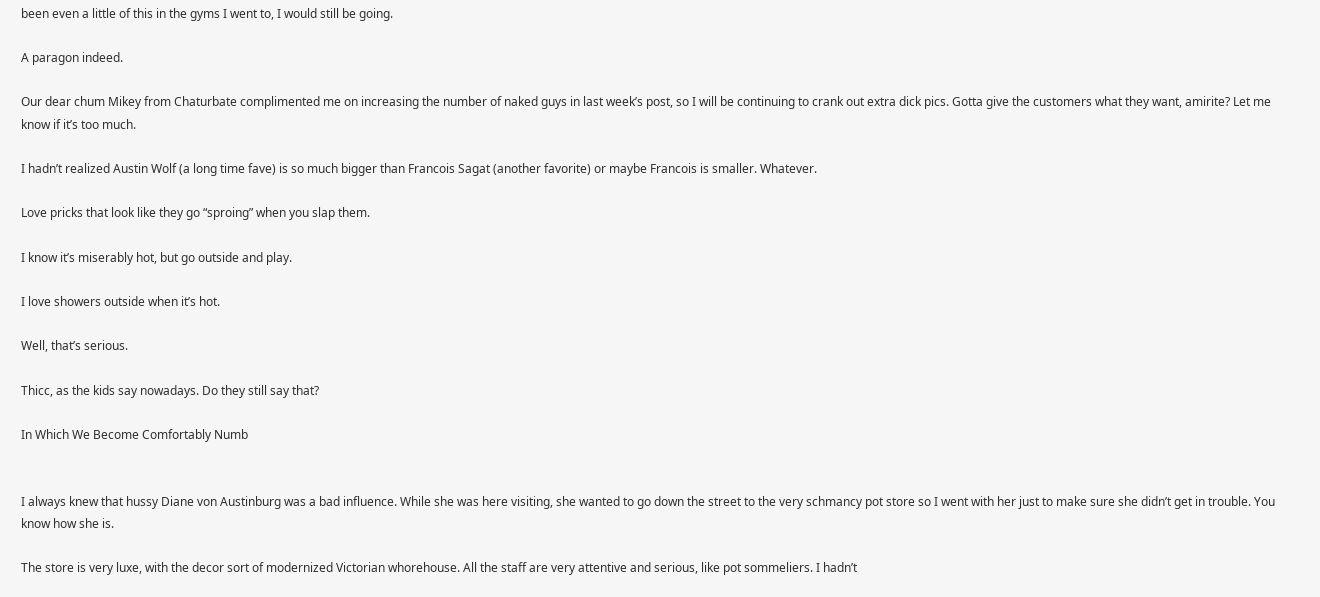been even a little of this in the gyms I went to, I would still be going.

A paragon indeed.

Our dear chum Mikey from Chaturbate complimented me on increasing the number of naked guys in last week’s post, so I will be continuing to crank out extra dick pics. Gotta give the customers what they want, amirite? Let me know if it’s too much.

I hadn’t realized Austin Wolf (a long time fave) is so much bigger than Francois Sagat (another favorite) or maybe Francois is smaller. Whatever.

Love pricks that look like they go “sproing” when you slap them.

I know it’s miserably hot, but go outside and play.

I love showers outside when it’s hot.

Well, that’s serious.

Thicc, as the kids say nowadays. Do they still say that?

In Which We Become Comfortably Numb


I always knew that hussy Diane von Austinburg was a bad influence. While she was here visiting, she wanted to go down the street to the very schmancy pot store so I went with her just to make sure she didn’t get in trouble. You know how she is.

The store is very luxe, with the decor sort of modernized Victorian whorehouse. All the staff are very attentive and serious, like pot sommeliers. I hadn’t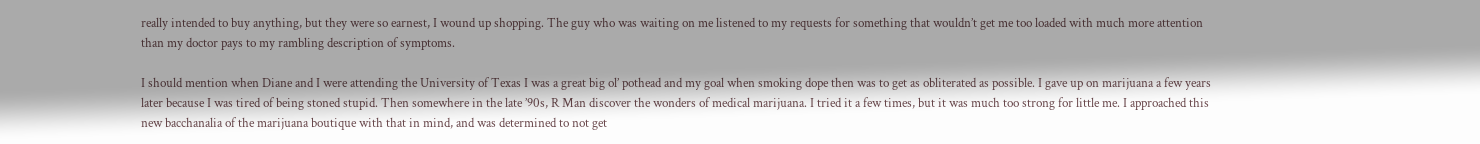really intended to buy anything, but they were so earnest, I wound up shopping. The guy who was waiting on me listened to my requests for something that wouldn’t get me too loaded with much more attention than my doctor pays to my rambling description of symptoms.

I should mention when Diane and I were attending the University of Texas I was a great big ol’ pothead and my goal when smoking dope then was to get as obliterated as possible. I gave up on marijuana a few years later because I was tired of being stoned stupid. Then somewhere in the late ’90s, R Man discover the wonders of medical marijuana. I tried it a few times, but it was much too strong for little me. I approached this new bacchanalia of the marijuana boutique with that in mind, and was determined to not get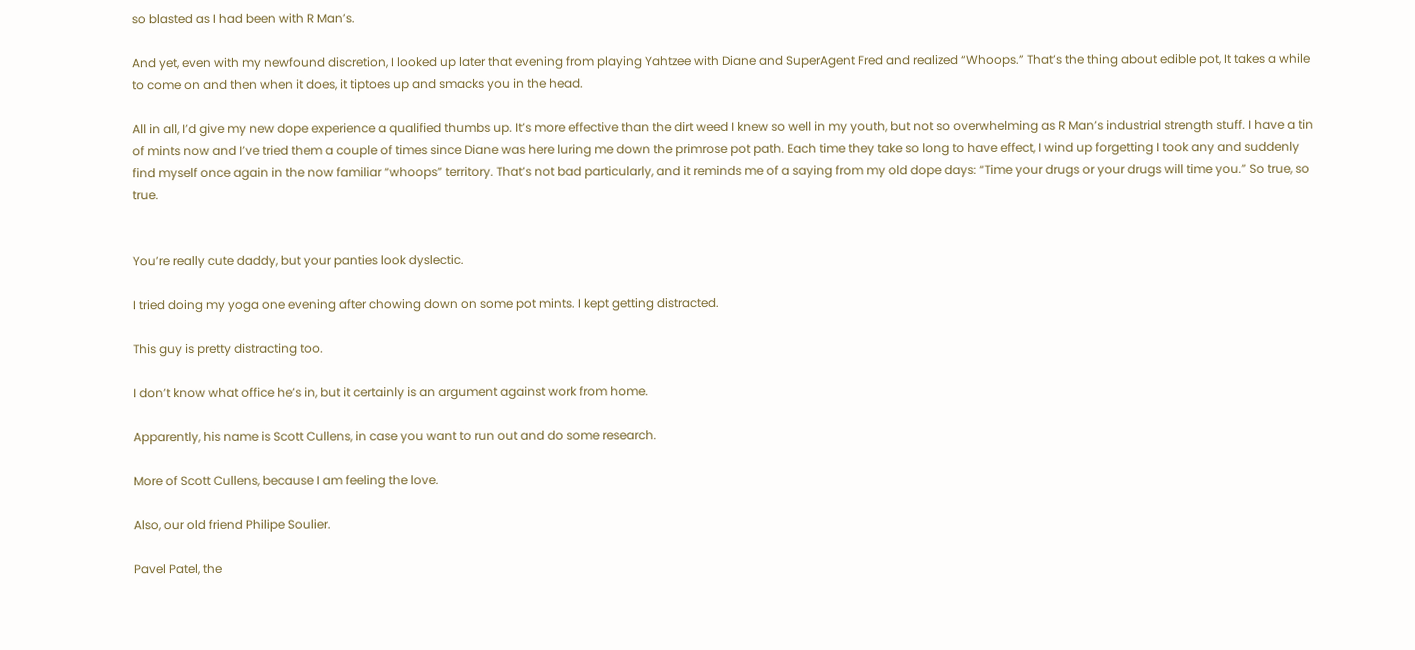so blasted as I had been with R Man’s.

And yet, even with my newfound discretion, I looked up later that evening from playing Yahtzee with Diane and SuperAgent Fred and realized “Whoops.” That’s the thing about edible pot, It takes a while to come on and then when it does, it tiptoes up and smacks you in the head.

All in all, I’d give my new dope experience a qualified thumbs up. It’s more effective than the dirt weed I knew so well in my youth, but not so overwhelming as R Man’s industrial strength stuff. I have a tin of mints now and I’ve tried them a couple of times since Diane was here luring me down the primrose pot path. Each time they take so long to have effect, I wind up forgetting I took any and suddenly find myself once again in the now familiar “whoops” territory. That’s not bad particularly, and it reminds me of a saying from my old dope days: “Time your drugs or your drugs will time you.” So true, so true.


You’re really cute daddy, but your panties look dyslectic.

I tried doing my yoga one evening after chowing down on some pot mints. I kept getting distracted.

This guy is pretty distracting too.

I don’t know what office he’s in, but it certainly is an argument against work from home.

Apparently, his name is Scott Cullens, in case you want to run out and do some research.

More of Scott Cullens, because I am feeling the love.

Also, our old friend Philipe Soulier.

Pavel Patel, the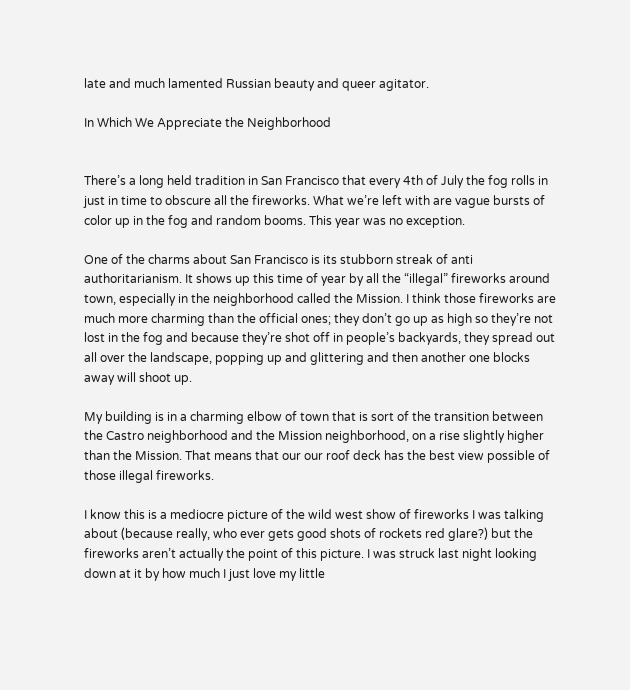late and much lamented Russian beauty and queer agitator.

In Which We Appreciate the Neighborhood


There’s a long held tradition in San Francisco that every 4th of July the fog rolls in just in time to obscure all the fireworks. What we’re left with are vague bursts of color up in the fog and random booms. This year was no exception.

One of the charms about San Francisco is its stubborn streak of anti authoritarianism. It shows up this time of year by all the “illegal” fireworks around town, especially in the neighborhood called the Mission. I think those fireworks are much more charming than the official ones; they don’t go up as high so they’re not lost in the fog and because they’re shot off in people’s backyards, they spread out all over the landscape, popping up and glittering and then another one blocks away will shoot up.

My building is in a charming elbow of town that is sort of the transition between the Castro neighborhood and the Mission neighborhood, on a rise slightly higher than the Mission. That means that our our roof deck has the best view possible of those illegal fireworks.

I know this is a mediocre picture of the wild west show of fireworks I was talking about (because really, who ever gets good shots of rockets red glare?) but the fireworks aren’t actually the point of this picture. I was struck last night looking down at it by how much I just love my little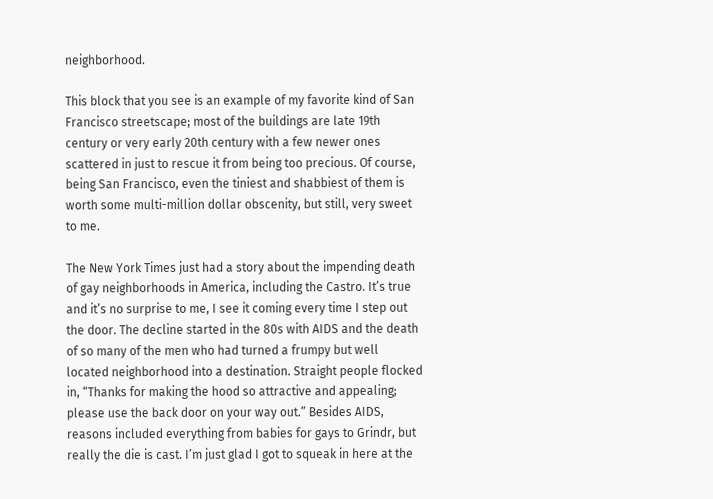neighborhood.

This block that you see is an example of my favorite kind of San Francisco streetscape; most of the buildings are late 19th century or very early 20th century with a few newer ones scattered in just to rescue it from being too precious. Of course, being San Francisco, even the tiniest and shabbiest of them is worth some multi-million dollar obscenity, but still, very sweet to me.

The New York Times just had a story about the impending death of gay neighborhoods in America, including the Castro. It’s true and it’s no surprise to me, I see it coming every time I step out the door. The decline started in the 80s with AIDS and the death of so many of the men who had turned a frumpy but well located neighborhood into a destination. Straight people flocked in, “Thanks for making the hood so attractive and appealing; please use the back door on your way out.” Besides AIDS, reasons included everything from babies for gays to Grindr, but really the die is cast. I’m just glad I got to squeak in here at the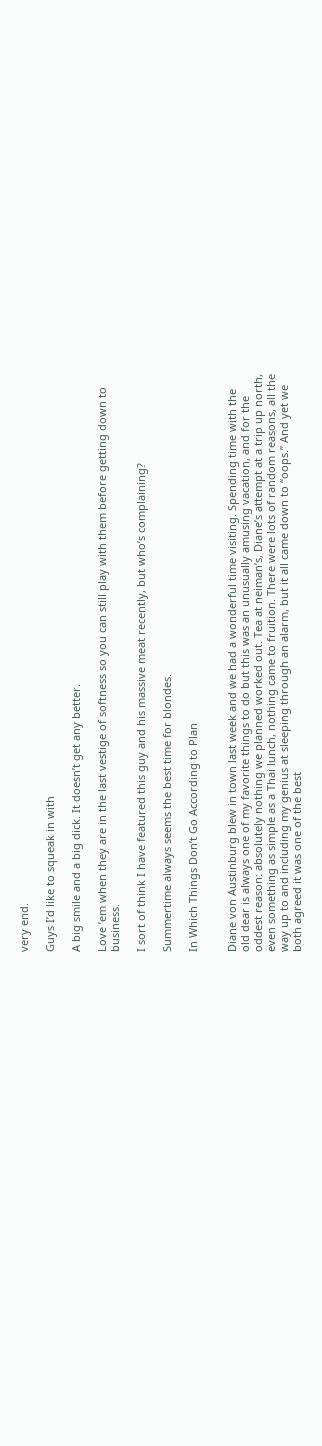very end.

Guys I’d like to squeak in with

A big smile and a big dick. It doesn’t get any better.

Love ’em when they are in the last vestige of softness so you can still play with them before getting down to business.

I sort of think I have featured this guy and his massive meat recently, but who’s complaining?

Summertime always seems the best time for blondes.

In Which Things Don’t Go According to Plan


Diane von Austinburg blew in town last week and we had a wonderful time visiting. Spending time with the old dear is always one of my favorite things to do but this was an unusually amusing vacation, and for the oddest reason: absolutely nothing we planned worked out. Tea at neiman’s, Diane’s attempt at a trip up north, even something as simple as a Thai lunch, nothing came to fruition. There were lots of random reasons, all the way up to and including my genius at sleeping through an alarm, but it all came down to “oops.” And yet we both agreed it was one of the best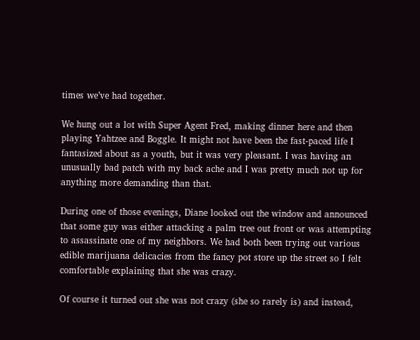times we’ve had together.

We hung out a lot with Super Agent Fred, making dinner here and then playing Yahtzee and Boggle. It might not have been the fast-paced life I fantasized about as a youth, but it was very pleasant. I was having an unusually bad patch with my back ache and I was pretty much not up for anything more demanding than that.

During one of those evenings, Diane looked out the window and announced that some guy was either attacking a palm tree out front or was attempting to assassinate one of my neighbors. We had both been trying out various edible marijuana delicacies from the fancy pot store up the street so I felt comfortable explaining that she was crazy.

Of course it turned out she was not crazy (she so rarely is) and instead,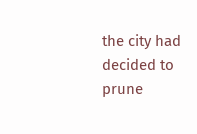the city had decided to prune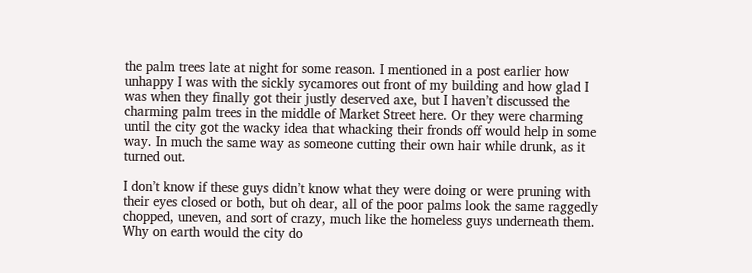the palm trees late at night for some reason. I mentioned in a post earlier how unhappy I was with the sickly sycamores out front of my building and how glad I was when they finally got their justly deserved axe, but I haven’t discussed the charming palm trees in the middle of Market Street here. Or they were charming until the city got the wacky idea that whacking their fronds off would help in some way. In much the same way as someone cutting their own hair while drunk, as it turned out.

I don’t know if these guys didn’t know what they were doing or were pruning with their eyes closed or both, but oh dear, all of the poor palms look the same raggedly chopped, uneven, and sort of crazy, much like the homeless guys underneath them. Why on earth would the city do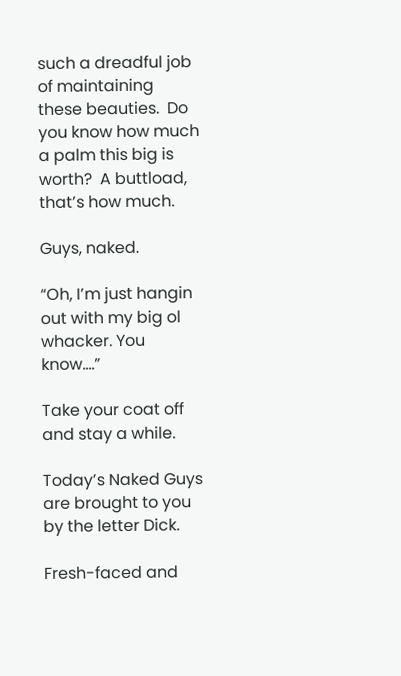such a dreadful job of maintaining these beauties.  Do you know how much a palm this big is worth?  A buttload, that’s how much.

Guys, naked.

“Oh, I’m just hangin out with my big ol whacker. You know….”

Take your coat off and stay a while.

Today’s Naked Guys are brought to you by the letter Dick.

Fresh-faced and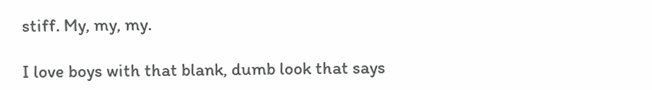stiff. My, my, my.

I love boys with that blank, dumb look that says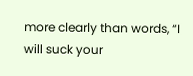more clearly than words, “I will suck your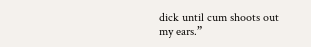dick until cum shoots out my ears.”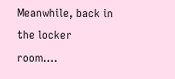Meanwhile, back in the locker room….